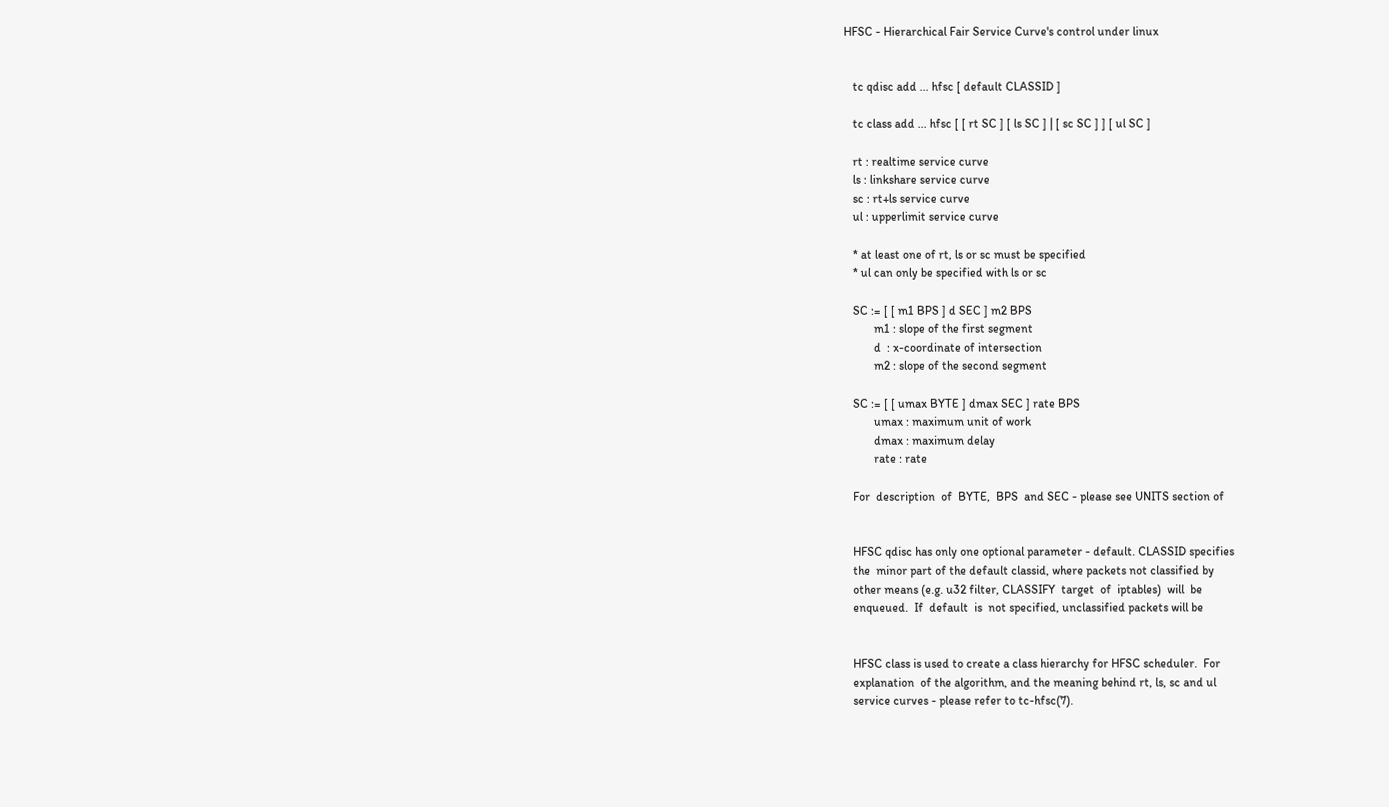HFSC - Hierarchical Fair Service Curve's control under linux


   tc qdisc add ... hfsc [ default CLASSID ]

   tc class add ... hfsc [ [ rt SC ] [ ls SC ] | [ sc SC ] ] [ ul SC ]

   rt : realtime service curve
   ls : linkshare service curve
   sc : rt+ls service curve
   ul : upperlimit service curve

   * at least one of rt, ls or sc must be specified
   * ul can only be specified with ls or sc

   SC := [ [ m1 BPS ] d SEC ] m2 BPS
          m1 : slope of the first segment
          d  : x-coordinate of intersection
          m2 : slope of the second segment

   SC := [ [ umax BYTE ] dmax SEC ] rate BPS
          umax : maximum unit of work
          dmax : maximum delay
          rate : rate

   For  description  of  BYTE,  BPS  and SEC - please see UNITS section of


   HFSC qdisc has only one optional parameter - default. CLASSID specifies
   the  minor part of the default classid, where packets not classified by
   other means (e.g. u32 filter, CLASSIFY  target  of  iptables)  will  be
   enqueued.  If  default  is  not specified, unclassified packets will be


   HFSC class is used to create a class hierarchy for HFSC scheduler.  For
   explanation  of the algorithm, and the meaning behind rt, ls, sc and ul
   service curves - please refer to tc-hfsc(7).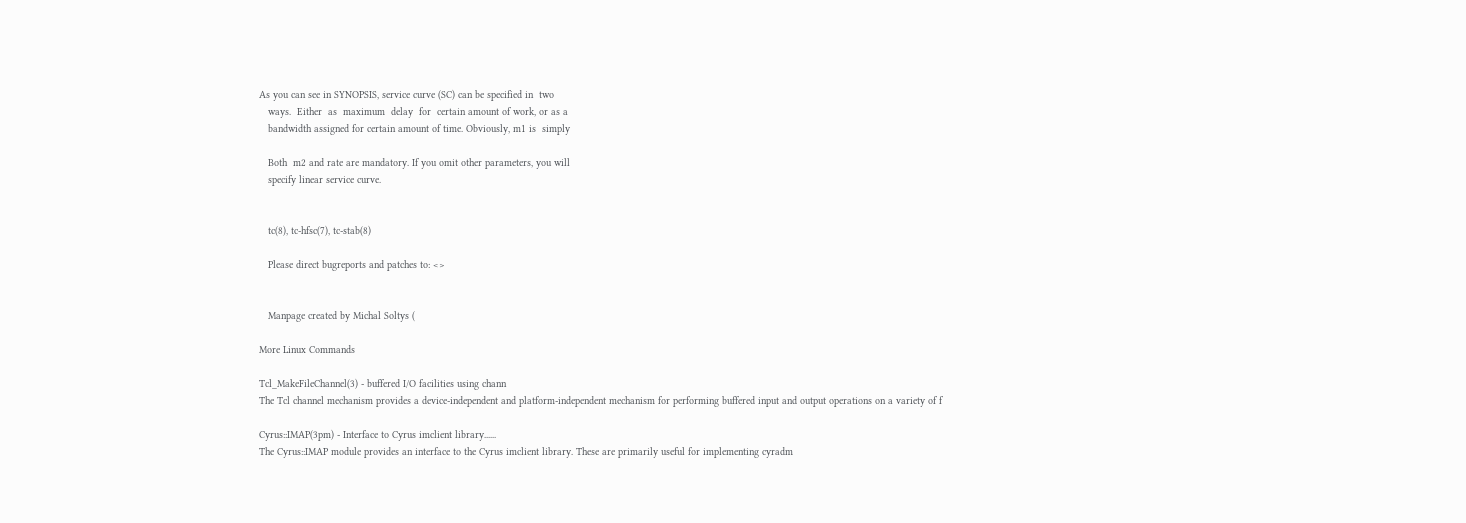As you can see in SYNOPSIS, service curve (SC) can be specified in  two
   ways.  Either  as  maximum  delay  for  certain amount of work, or as a
   bandwidth assigned for certain amount of time. Obviously, m1 is  simply

   Both  m2 and rate are mandatory. If you omit other parameters, you will
   specify linear service curve.


   tc(8), tc-hfsc(7), tc-stab(8)

   Please direct bugreports and patches to: <>


   Manpage created by Michal Soltys (

More Linux Commands

Tcl_MakeFileChannel(3) - buffered I/O facilities using chann
The Tcl channel mechanism provides a device-independent and platform-independent mechanism for performing buffered input and output operations on a variety of f

Cyrus::IMAP(3pm) - Interface to Cyrus imclient library......
The Cyrus::IMAP module provides an interface to the Cyrus imclient library. These are primarily useful for implementing cyradm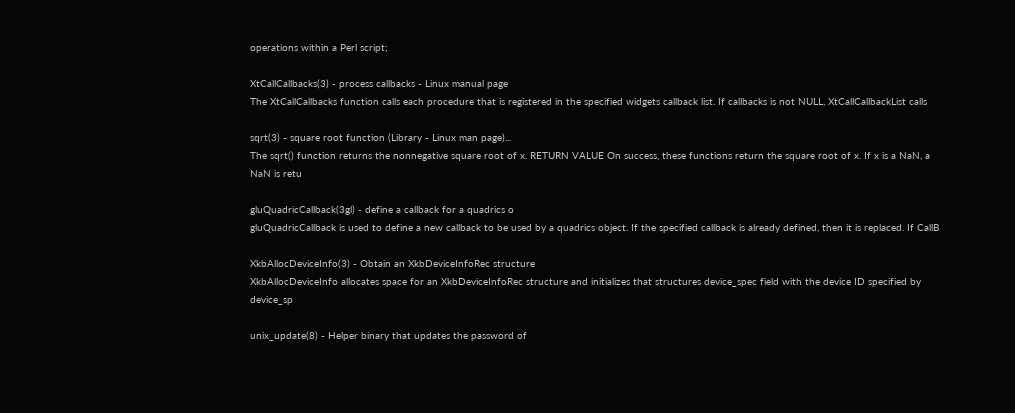operations within a Perl script;

XtCallCallbacks(3) - process callbacks - Linux manual page
The XtCallCallbacks function calls each procedure that is registered in the specified widgets callback list. If callbacks is not NULL, XtCallCallbackList calls

sqrt(3) - square root function (Library - Linux man page)...
The sqrt() function returns the nonnegative square root of x. RETURN VALUE On success, these functions return the square root of x. If x is a NaN, a NaN is retu

gluQuadricCallback(3gl) - define a callback for a quadrics o
gluQuadricCallback is used to define a new callback to be used by a quadrics object. If the specified callback is already defined, then it is replaced. If CallB

XkbAllocDeviceInfo(3) - Obtain an XkbDeviceInfoRec structure
XkbAllocDeviceInfo allocates space for an XkbDeviceInfoRec structure and initializes that structures device_spec field with the device ID specified by device_sp

unix_update(8) - Helper binary that updates the password of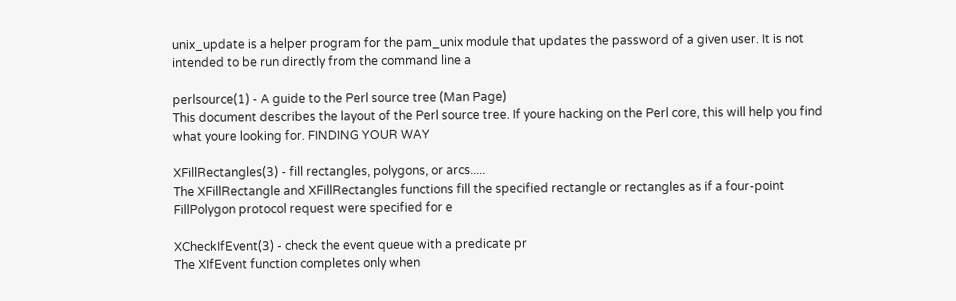unix_update is a helper program for the pam_unix module that updates the password of a given user. It is not intended to be run directly from the command line a

perlsource(1) - A guide to the Perl source tree (Man Page)
This document describes the layout of the Perl source tree. If youre hacking on the Perl core, this will help you find what youre looking for. FINDING YOUR WAY

XFillRectangles(3) - fill rectangles, polygons, or arcs.....
The XFillRectangle and XFillRectangles functions fill the specified rectangle or rectangles as if a four-point FillPolygon protocol request were specified for e

XCheckIfEvent(3) - check the event queue with a predicate pr
The XIfEvent function completes only when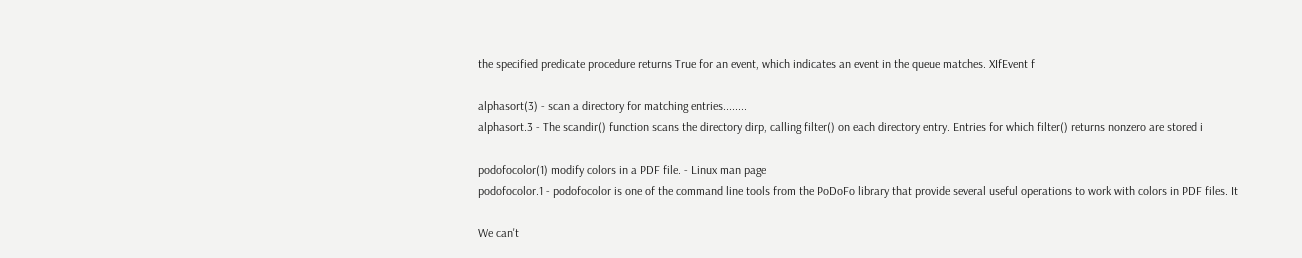the specified predicate procedure returns True for an event, which indicates an event in the queue matches. XIfEvent f

alphasort(3) - scan a directory for matching entries........
alphasort.3 - The scandir() function scans the directory dirp, calling filter() on each directory entry. Entries for which filter() returns nonzero are stored i

podofocolor(1) modify colors in a PDF file. - Linux man page
podofocolor.1 - podofocolor is one of the command line tools from the PoDoFo library that provide several useful operations to work with colors in PDF files. It

We can't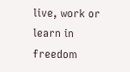live, work or learn in freedom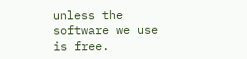unless the software we use is free.